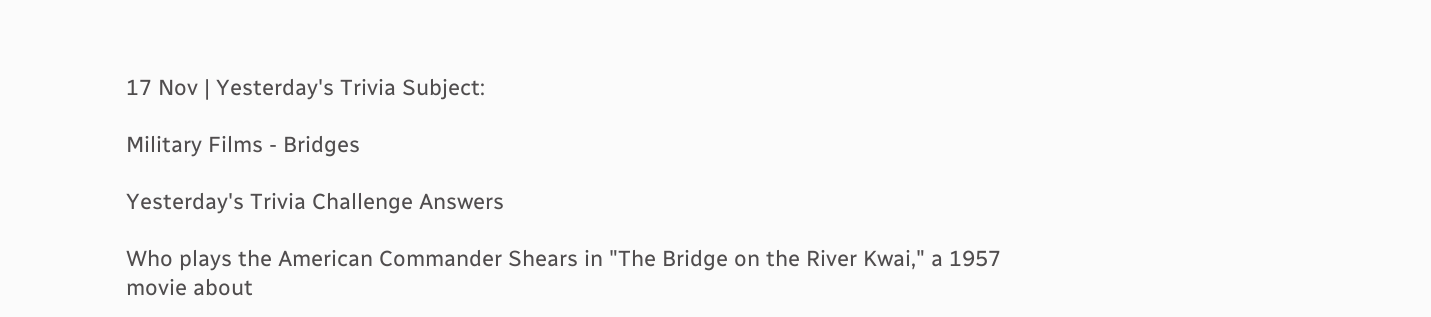17 Nov | Yesterday's Trivia Subject:

Military Films - Bridges

Yesterday's Trivia Challenge Answers

Who plays the American Commander Shears in "The Bridge on the River Kwai," a 1957 movie about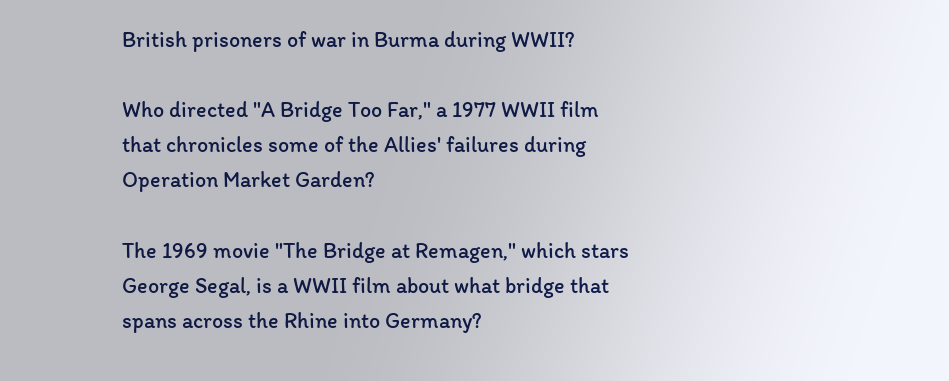British prisoners of war in Burma during WWII?

Who directed "A Bridge Too Far," a 1977 WWII film that chronicles some of the Allies' failures during Operation Market Garden?

The 1969 movie "The Bridge at Remagen," which stars George Segal, is a WWII film about what bridge that spans across the Rhine into Germany?